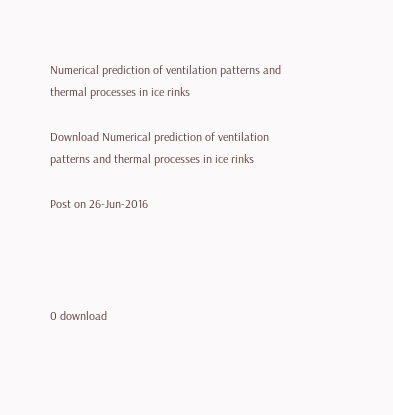Numerical prediction of ventilation patterns and thermal processes in ice rinks

Download Numerical prediction of ventilation patterns and thermal processes in ice rinks

Post on 26-Jun-2016




0 download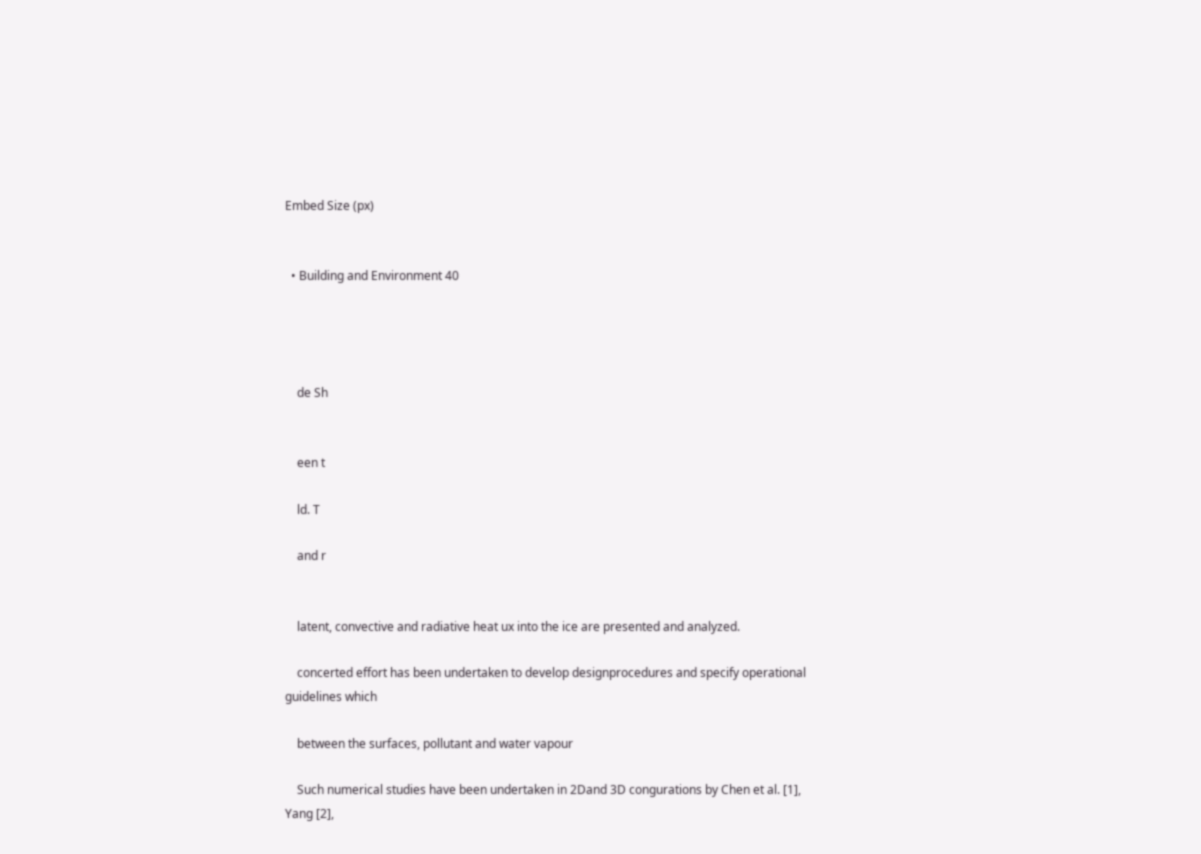Embed Size (px)


  • Building and Environment 40




    de Sh


    een t

    ld. T

    and r


    latent, convective and radiative heat ux into the ice are presented and analyzed.

    concerted effort has been undertaken to develop designprocedures and specify operational guidelines which

    between the surfaces, pollutant and water vapour

    Such numerical studies have been undertaken in 2Dand 3D congurations by Chen et al. [1], Yang [2],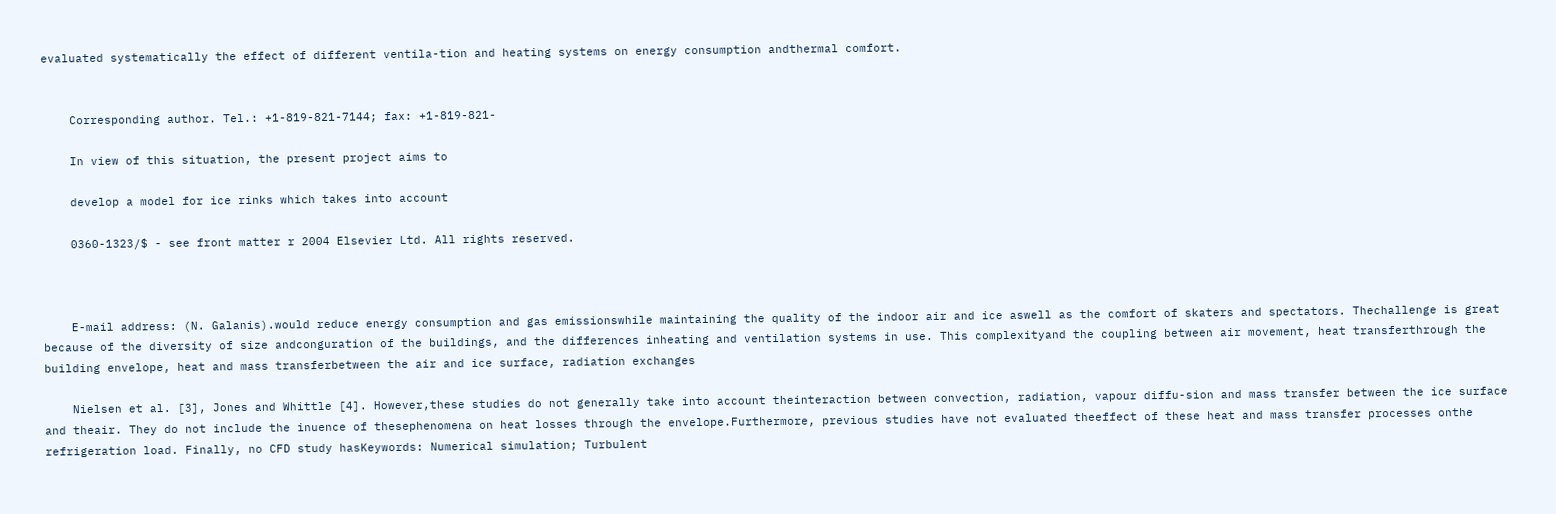evaluated systematically the effect of different ventila-tion and heating systems on energy consumption andthermal comfort.


    Corresponding author. Tel.: +1-819-821-7144; fax: +1-819-821-

    In view of this situation, the present project aims to

    develop a model for ice rinks which takes into account

    0360-1323/$ - see front matter r 2004 Elsevier Ltd. All rights reserved.



    E-mail address: (N. Galanis).would reduce energy consumption and gas emissionswhile maintaining the quality of the indoor air and ice aswell as the comfort of skaters and spectators. Thechallenge is great because of the diversity of size andconguration of the buildings, and the differences inheating and ventilation systems in use. This complexityand the coupling between air movement, heat transferthrough the building envelope, heat and mass transferbetween the air and ice surface, radiation exchanges

    Nielsen et al. [3], Jones and Whittle [4]. However,these studies do not generally take into account theinteraction between convection, radiation, vapour diffu-sion and mass transfer between the ice surface and theair. They do not include the inuence of thesephenomena on heat losses through the envelope.Furthermore, previous studies have not evaluated theeffect of these heat and mass transfer processes onthe refrigeration load. Finally, no CFD study hasKeywords: Numerical simulation; Turbulent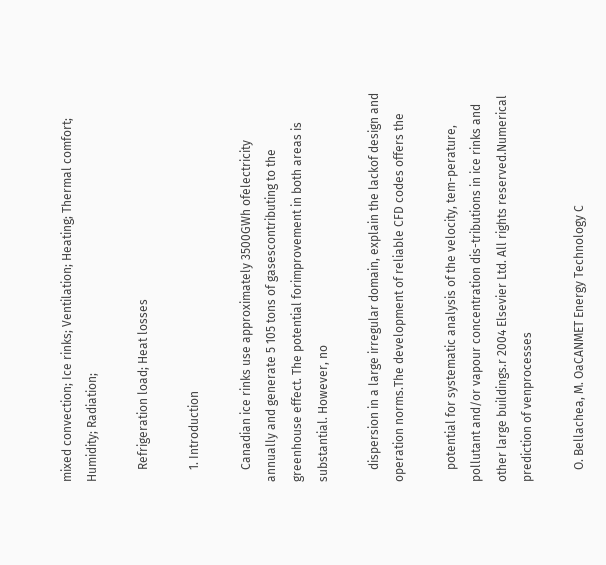mixed convection; Ice rinks; Ventilation; Heating; Thermal comfort; Humidity; Radiation;

    Refrigeration load; Heat losses

    1. Introduction

    Canadian ice rinks use approximately 3500GWh ofelectricity annually and generate 5 105 tons of gasescontributing to the greenhouse effect. The potential forimprovement in both areas is substantial. However, no

    dispersion in a large irregular domain, explain the lackof design and operation norms.The development of reliable CFD codes offers the

    potential for systematic analysis of the velocity, tem-perature, pollutant and/or vapour concentration dis-tributions in ice rinks and other large buildings.r 2004 Elsevier Ltd. All rights reserved.Numerical prediction of venprocesses

    O. Bellachea, M. OaCANMET Energy Technology C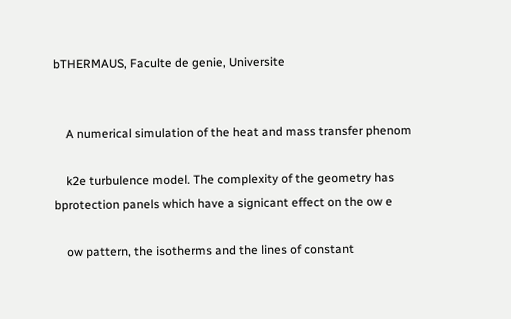bTHERMAUS, Faculte de genie, Universite


    A numerical simulation of the heat and mass transfer phenom

    k2e turbulence model. The complexity of the geometry has bprotection panels which have a signicant effect on the ow e

    ow pattern, the isotherms and the lines of constant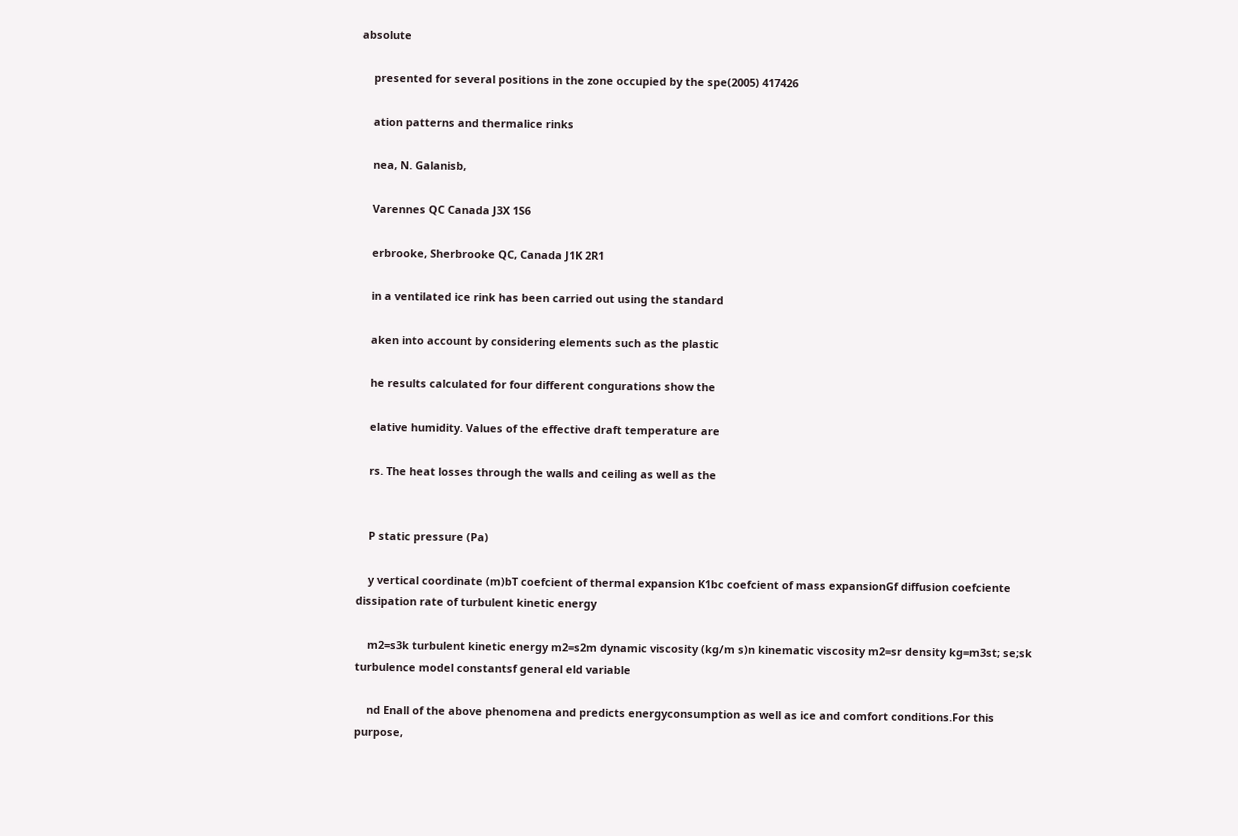absolute

    presented for several positions in the zone occupied by the spe(2005) 417426

    ation patterns and thermalice rinks

    nea, N. Galanisb,

    Varennes QC Canada J3X 1S6

    erbrooke, Sherbrooke QC, Canada J1K 2R1

    in a ventilated ice rink has been carried out using the standard

    aken into account by considering elements such as the plastic

    he results calculated for four different congurations show the

    elative humidity. Values of the effective draft temperature are

    rs. The heat losses through the walls and ceiling as well as the


    P static pressure (Pa)

    y vertical coordinate (m)bT coefcient of thermal expansion K1bc coefcient of mass expansionGf diffusion coefciente dissipation rate of turbulent kinetic energy

    m2=s3k turbulent kinetic energy m2=s2m dynamic viscosity (kg/m s)n kinematic viscosity m2=sr density kg=m3st; se;sk turbulence model constantsf general eld variable

    nd Enall of the above phenomena and predicts energyconsumption as well as ice and comfort conditions.For this purpose,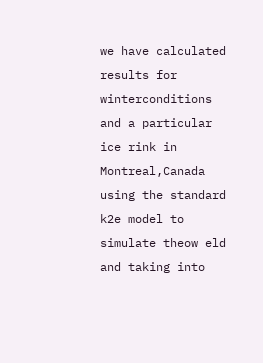we have calculated results for winterconditions and a particular ice rink in Montreal,Canada using the standard k2e model to simulate theow eld and taking into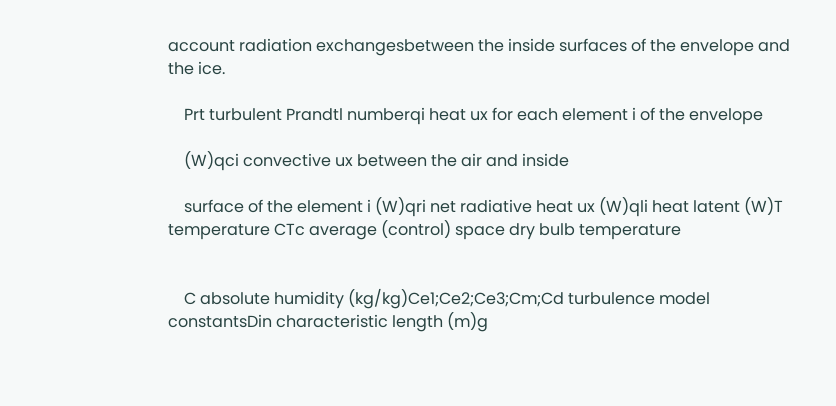account radiation exchangesbetween the inside surfaces of the envelope and the ice.

    Prt turbulent Prandtl numberqi heat ux for each element i of the envelope

    (W)qci convective ux between the air and inside

    surface of the element i (W)qri net radiative heat ux (W)qli heat latent (W)T temperature CTc average (control) space dry bulb temperature


    C absolute humidity (kg/kg)Ce1;Ce2;Ce3;Cm;Cd turbulence model constantsDin characteristic length (m)g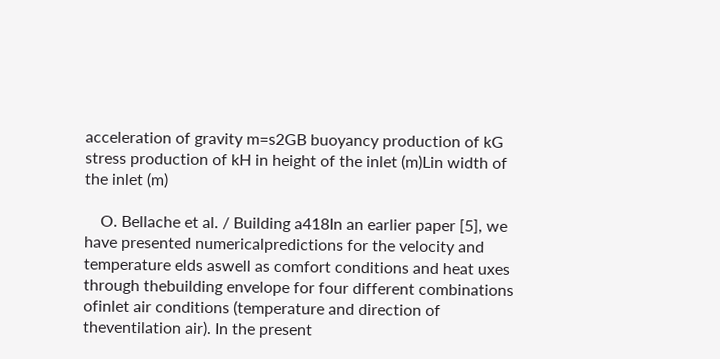acceleration of gravity m=s2GB buoyancy production of kG stress production of kH in height of the inlet (m)Lin width of the inlet (m)

    O. Bellache et al. / Building a418In an earlier paper [5], we have presented numericalpredictions for the velocity and temperature elds aswell as comfort conditions and heat uxes through thebuilding envelope for four different combinations ofinlet air conditions (temperature and direction of theventilation air). In the present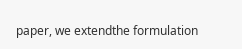paper, we extendthe formulation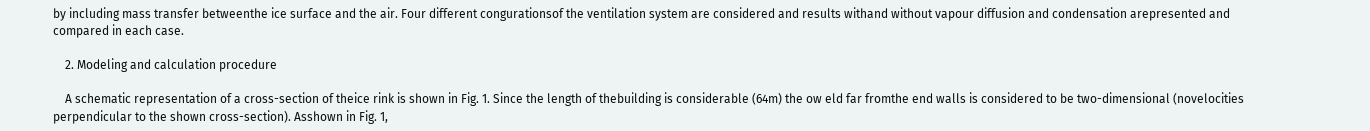by including mass transfer betweenthe ice surface and the air. Four different congurationsof the ventilation system are considered and results withand without vapour diffusion and condensation arepresented and compared in each case.

    2. Modeling and calculation procedure

    A schematic representation of a cross-section of theice rink is shown in Fig. 1. Since the length of thebuilding is considerable (64m) the ow eld far fromthe end walls is considered to be two-dimensional (novelocities perpendicular to the shown cross-section). Asshown in Fig. 1,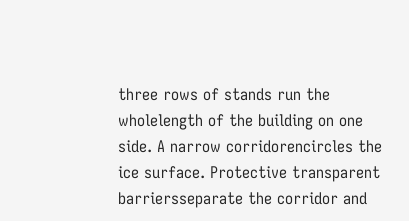three rows of stands run the wholelength of the building on one side. A narrow corridorencircles the ice surface. Protective transparent barriersseparate the corridor and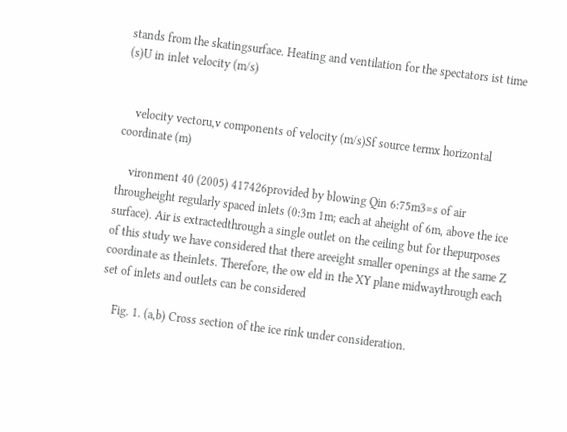stands from the skatingsurface. Heating and ventilation for the spectators ist time (s)U in inlet velocity (m/s)


    velocity vectoru,v components of velocity (m/s)Sf source termx horizontal coordinate (m)

    vironment 40 (2005) 417426provided by blowing Qin 6:75m3=s of air througheight regularly spaced inlets (0:3m 1m; each at aheight of 6m, above the ice surface). Air is extractedthrough a single outlet on the ceiling but for thepurposes of this study we have considered that there areeight smaller openings at the same Z coordinate as theinlets. Therefore, the ow eld in the XY plane midwaythrough each set of inlets and outlets can be considered

    Fig. 1. (a,b) Cross section of the ice rink under consideration.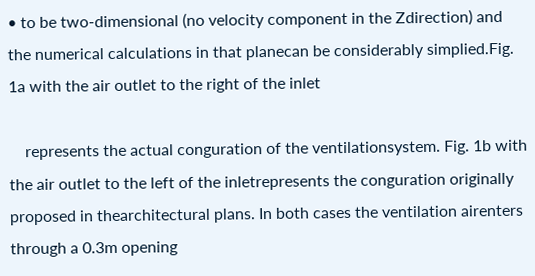• to be two-dimensional (no velocity component in the Zdirection) and the numerical calculations in that planecan be considerably simplied.Fig. 1a with the air outlet to the right of the inlet

    represents the actual conguration of the ventilationsystem. Fig. 1b with the air outlet to the left of the inletrepresents the conguration originally proposed in thearchitectural plans. In both cases the ventilation airenters through a 0.3m opening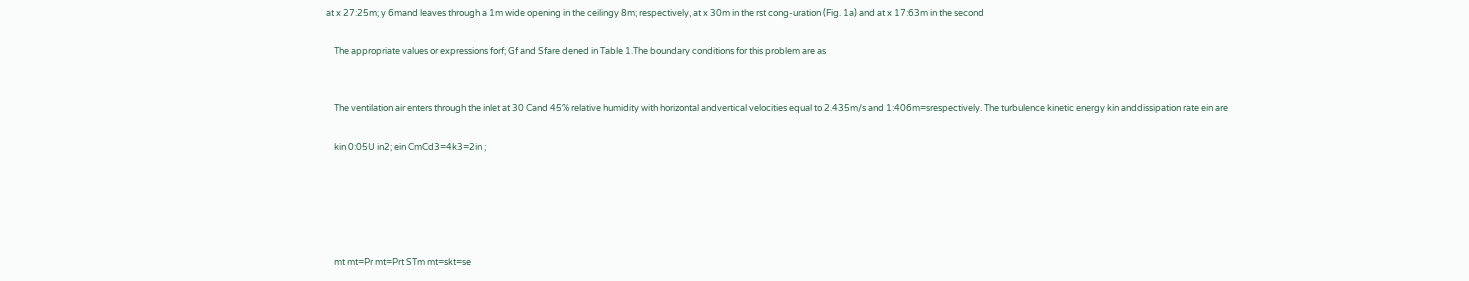at x 27:25m; y 6mand leaves through a 1m wide opening in the ceilingy 8m; respectively, at x 30m in the rst cong-uration (Fig. 1a) and at x 17:63m in the second

    The appropriate values or expressions forf; Gf and Sfare dened in Table 1.The boundary conditions for this problem are as


    The ventilation air enters through the inlet at 30 Cand 45% relative humidity with horizontal andvertical velocities equal to 2.435m/s and 1:406m=srespectively. The turbulence kinetic energy kin anddissipation rate ein are

    kin 0:05U in2; ein CmCd3=4k3=2in ;





    mt mt=Pr mt=Prt STm mt=skt=se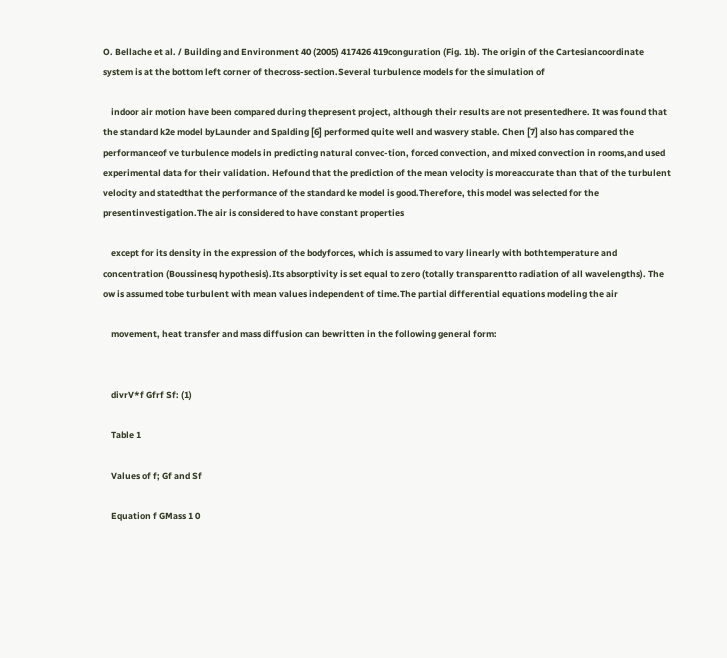O. Bellache et al. / Building and Environment 40 (2005) 417426 419conguration (Fig. 1b). The origin of the Cartesiancoordinate system is at the bottom left corner of thecross-section.Several turbulence models for the simulation of

    indoor air motion have been compared during thepresent project, although their results are not presentedhere. It was found that the standard k2e model byLaunder and Spalding [6] performed quite well and wasvery stable. Chen [7] also has compared the performanceof ve turbulence models in predicting natural convec-tion, forced convection, and mixed convection in rooms,and used experimental data for their validation. Hefound that the prediction of the mean velocity is moreaccurate than that of the turbulent velocity and statedthat the performance of the standard ke model is good.Therefore, this model was selected for the presentinvestigation.The air is considered to have constant properties

    except for its density in the expression of the bodyforces, which is assumed to vary linearly with bothtemperature and concentration (Boussinesq hypothesis).Its absorptivity is set equal to zero (totally transparentto radiation of all wavelengths). The ow is assumed tobe turbulent with mean values independent of time.The partial differential equations modeling the air

    movement, heat transfer and mass diffusion can bewritten in the following general form:


    divrV*f Gfrf Sf: (1)

    Table 1

    Values of f; Gf and Sf

    Equation f GMass 1 0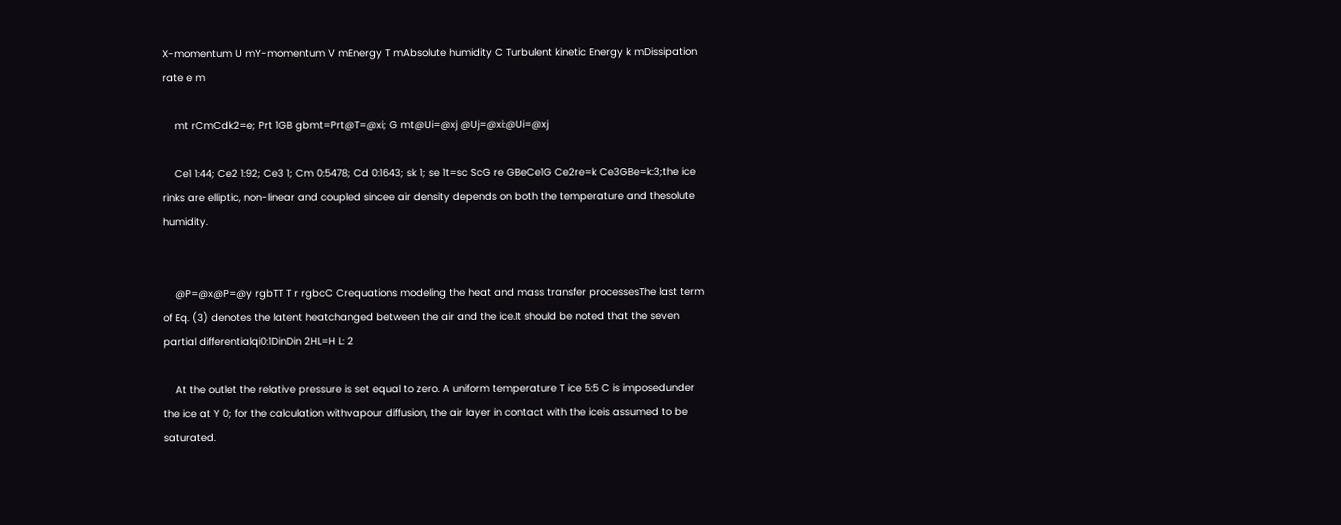X-momentum U mY-momentum V mEnergy T mAbsolute humidity C Turbulent kinetic Energy k mDissipation rate e m

    mt rCmCdk2=e; Prt 1GB gbmt=Prt@T=@xi; G mt@Ui=@xj @Uj=@xi:@Ui=@xj

    Ce1 1:44; Ce2 1:92; Ce3 1; Cm 0:5478; Cd 0:1643; sk 1; se 1t=sc ScG re GBeCe1G Ce2re=k Ce3GBe=k:3;the ice rinks are elliptic, non-linear and coupled sincee air density depends on both the temperature and thesolute humidity.


    @P=@x@P=@y rgbTT T r rgbcC Crequations modeling the heat and mass transfer processesThe last term of Eq. (3) denotes the latent heatchanged between the air and the ice.It should be noted that the seven partial differentialqi0:1DinDin 2HL=H L: 2

    At the outlet the relative pressure is set equal to zero. A uniform temperature T ice 5:5 C is imposedunder the ice at Y 0; for the calculation withvapour diffusion, the air layer in contact with the iceis assumed to be saturated.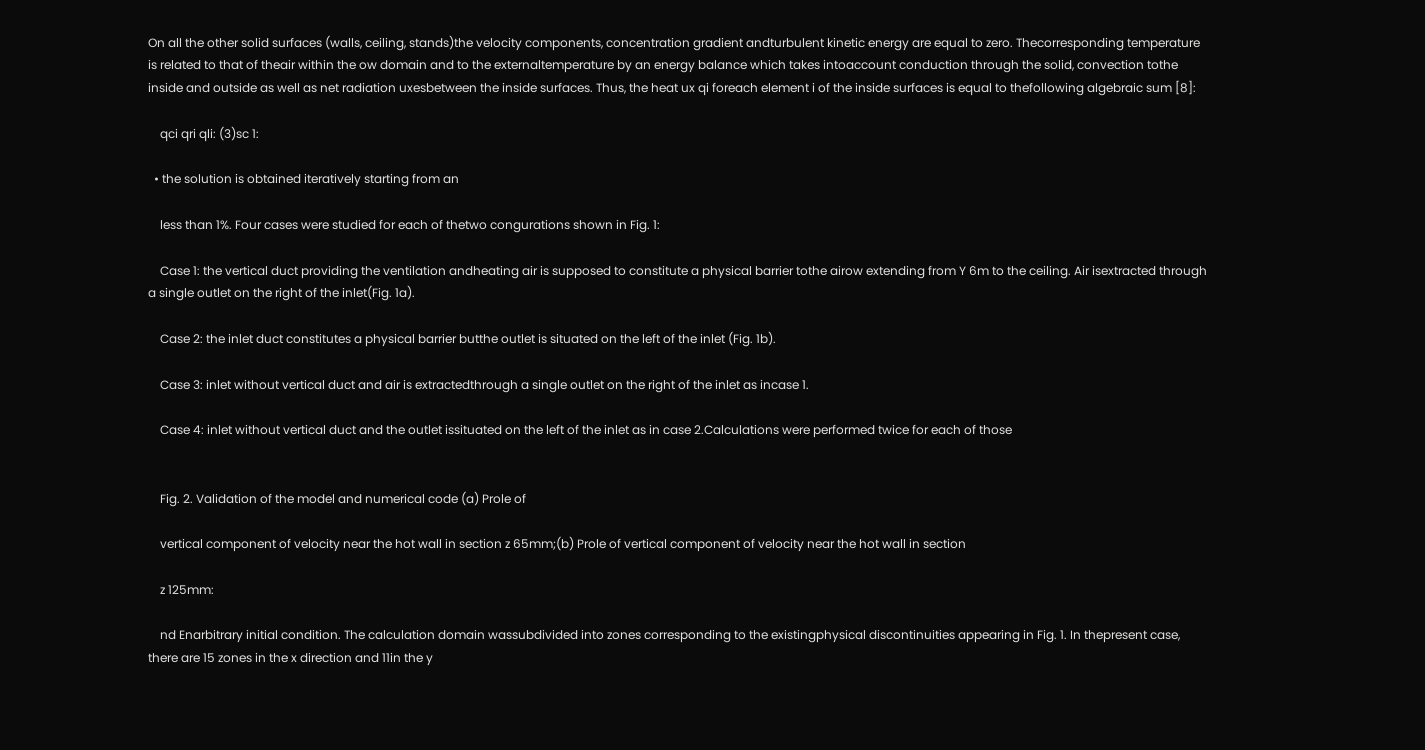On all the other solid surfaces (walls, ceiling, stands)the velocity components, concentration gradient andturbulent kinetic energy are equal to zero. Thecorresponding temperature is related to that of theair within the ow domain and to the externaltemperature by an energy balance which takes intoaccount conduction through the solid, convection tothe inside and outside as well as net radiation uxesbetween the inside surfaces. Thus, the heat ux qi foreach element i of the inside surfaces is equal to thefollowing algebraic sum [8]:

    qci qri qli: (3)sc 1:

  • the solution is obtained iteratively starting from an

    less than 1%. Four cases were studied for each of thetwo congurations shown in Fig. 1:

    Case 1: the vertical duct providing the ventilation andheating air is supposed to constitute a physical barrier tothe airow extending from Y 6m to the ceiling. Air isextracted through a single outlet on the right of the inlet(Fig. 1a).

    Case 2: the inlet duct constitutes a physical barrier butthe outlet is situated on the left of the inlet (Fig. 1b).

    Case 3: inlet without vertical duct and air is extractedthrough a single outlet on the right of the inlet as incase 1.

    Case 4: inlet without vertical duct and the outlet issituated on the left of the inlet as in case 2.Calculations were performed twice for each of those


    Fig. 2. Validation of the model and numerical code (a) Prole of

    vertical component of velocity near the hot wall in section z 65mm;(b) Prole of vertical component of velocity near the hot wall in section

    z 125mm:

    nd Enarbitrary initial condition. The calculation domain wassubdivided into zones corresponding to the existingphysical discontinuities appearing in Fig. 1. In thepresent case, there are 15 zones in the x direction and 11in the y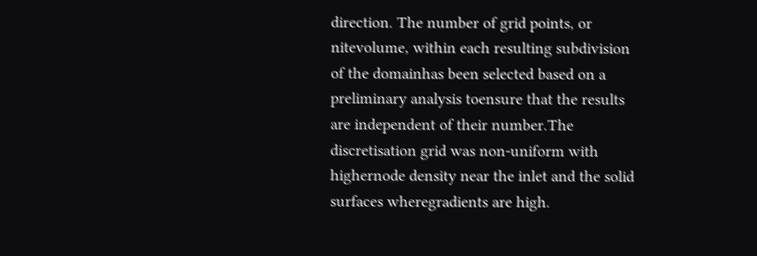direction. The number of grid points, or nitevolume, within each resulting subdivision of the domainhas been selected based on a preliminary analysis toensure that the results are independent of their number.The discretisation grid was non-uniform with highernode density near the inlet and the solid surfaces wheregradients are high.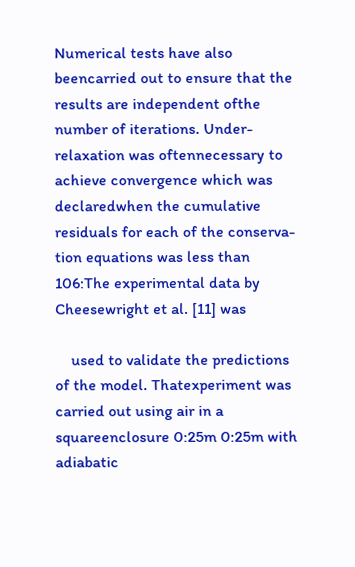Numerical tests have also beencarried out to ensure that the results are independent ofthe number of iterations. Under-relaxation was oftennecessary to achieve convergence which was declaredwhen the cumulative residuals for each of the conserva-tion equations was less than 106:The experimental data by Cheesewright et al. [11] was

    used to validate the predictions of the model. Thatexperiment was carried out using air in a squareenclosure 0:25m 0:25m with adiabatic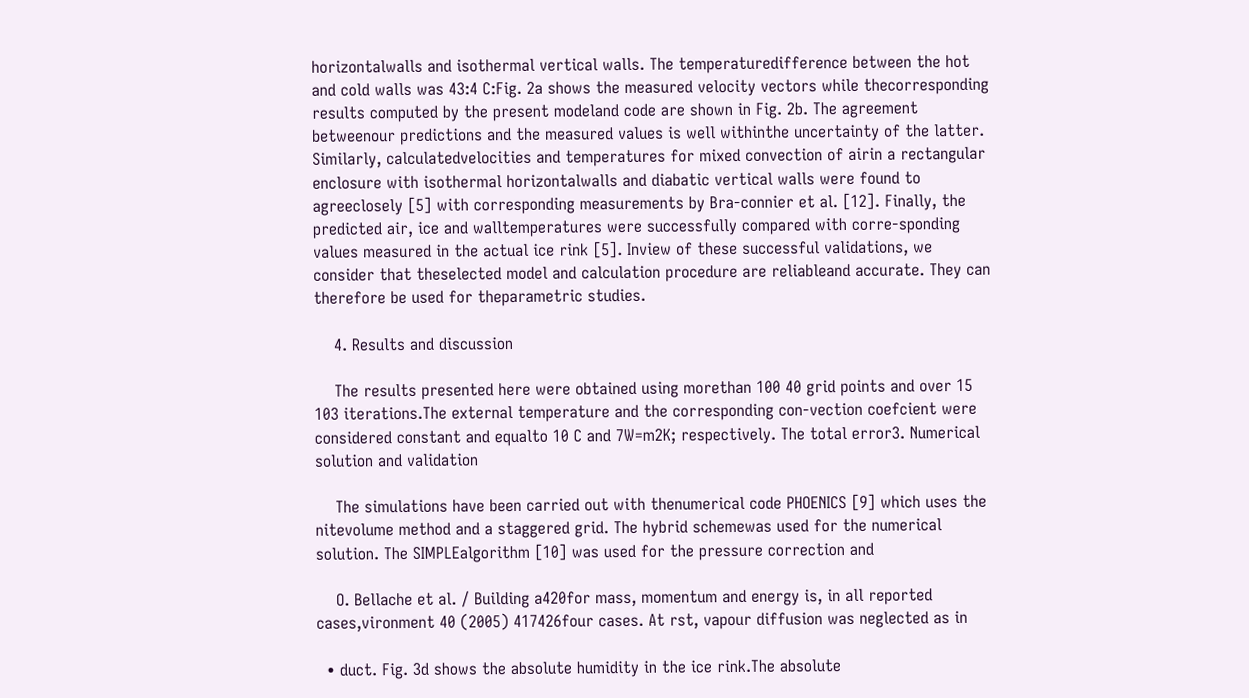horizontalwalls and isothermal vertical walls. The temperaturedifference between the hot and cold walls was 43:4 C:Fig. 2a shows the measured velocity vectors while thecorresponding results computed by the present modeland code are shown in Fig. 2b. The agreement betweenour predictions and the measured values is well withinthe uncertainty of the latter. Similarly, calculatedvelocities and temperatures for mixed convection of airin a rectangular enclosure with isothermal horizontalwalls and diabatic vertical walls were found to agreeclosely [5] with corresponding measurements by Bra-connier et al. [12]. Finally, the predicted air, ice and walltemperatures were successfully compared with corre-sponding values measured in the actual ice rink [5]. Inview of these successful validations, we consider that theselected model and calculation procedure are reliableand accurate. They can therefore be used for theparametric studies.

    4. Results and discussion

    The results presented here were obtained using morethan 100 40 grid points and over 15 103 iterations.The external temperature and the corresponding con-vection coefcient were considered constant and equalto 10 C and 7W=m2K; respectively. The total error3. Numerical solution and validation

    The simulations have been carried out with thenumerical code PHOENICS [9] which uses the nitevolume method and a staggered grid. The hybrid schemewas used for the numerical solution. The SIMPLEalgorithm [10] was used for the pressure correction and

    O. Bellache et al. / Building a420for mass, momentum and energy is, in all reported cases,vironment 40 (2005) 417426four cases. At rst, vapour diffusion was neglected as in

  • duct. Fig. 3d shows the absolute humidity in the ice rink.The absolute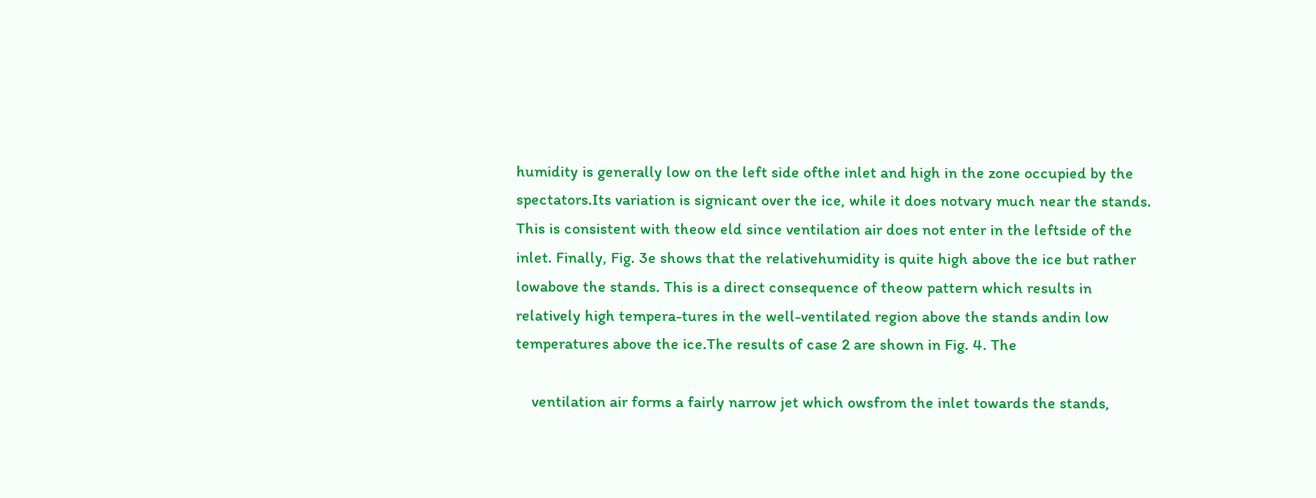humidity is generally low on the left side ofthe inlet and high in the zone occupied by the spectators.Its variation is signicant over the ice, while it does notvary much near the stands. This is consistent with theow eld since ventilation air does not enter in the leftside of the inlet. Finally, Fig. 3e shows that the relativehumidity is quite high above the ice but rather lowabove the stands. This is a direct consequence of theow pattern which results in relatively high tempera-tures in the well-ventilated region above the stands andin low temperatures above the ice.The results of case 2 are shown in Fig. 4. The

    ventilation air forms a fairly narrow jet which owsfrom the inlet towards the stands,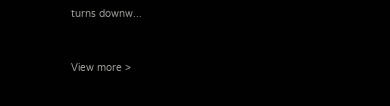turns downw...


View more >